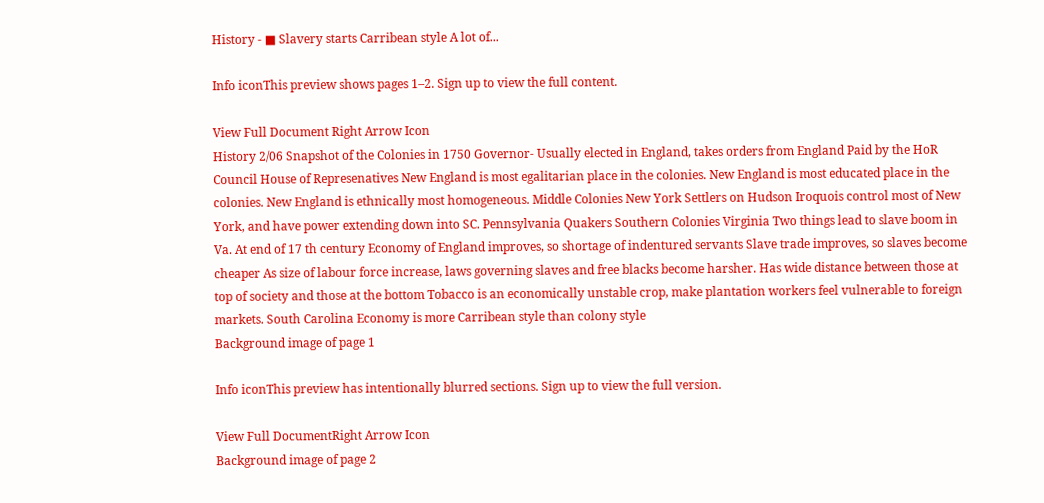History - ■ Slavery starts Carribean style A lot of...

Info iconThis preview shows pages 1–2. Sign up to view the full content.

View Full Document Right Arrow Icon
History 2/06 Snapshot of the Colonies in 1750 Governor- Usually elected in England, takes orders from England Paid by the HoR Council House of Represenatives New England is most egalitarian place in the colonies. New England is most educated place in the colonies. New England is ethnically most homogeneous. Middle Colonies New York Settlers on Hudson Iroquois control most of New York, and have power extending down into SC. Pennsylvania Quakers Southern Colonies Virginia Two things lead to slave boom in Va. At end of 17 th century Economy of England improves, so shortage of indentured servants Slave trade improves, so slaves become cheaper As size of labour force increase, laws governing slaves and free blacks become harsher. Has wide distance between those at top of society and those at the bottom Tobacco is an economically unstable crop, make plantation workers feel vulnerable to foreign markets. South Carolina Economy is more Carribean style than colony style
Background image of page 1

Info iconThis preview has intentionally blurred sections. Sign up to view the full version.

View Full DocumentRight Arrow Icon
Background image of page 2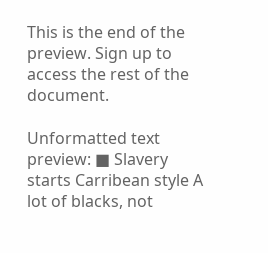This is the end of the preview. Sign up to access the rest of the document.

Unformatted text preview: ■ Slavery starts Carribean style A lot of blacks, not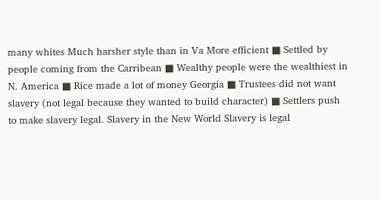many whites Much harsher style than in Va More efficient ■ Settled by people coming from the Carribean ■ Wealthy people were the wealthiest in N. America ■ Rice made a lot of money Georgia ■ Trustees did not want slavery (not legal because they wanted to build character) ■ Settlers push to make slavery legal. Slavery in the New World Slavery is legal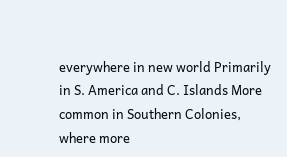everywhere in new world Primarily in S. America and C. Islands More common in Southern Colonies, where more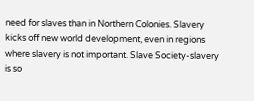need for slaves than in Northern Colonies. Slavery kicks off new world development, even in regions where slavery is not important. Slave Society-slavery is so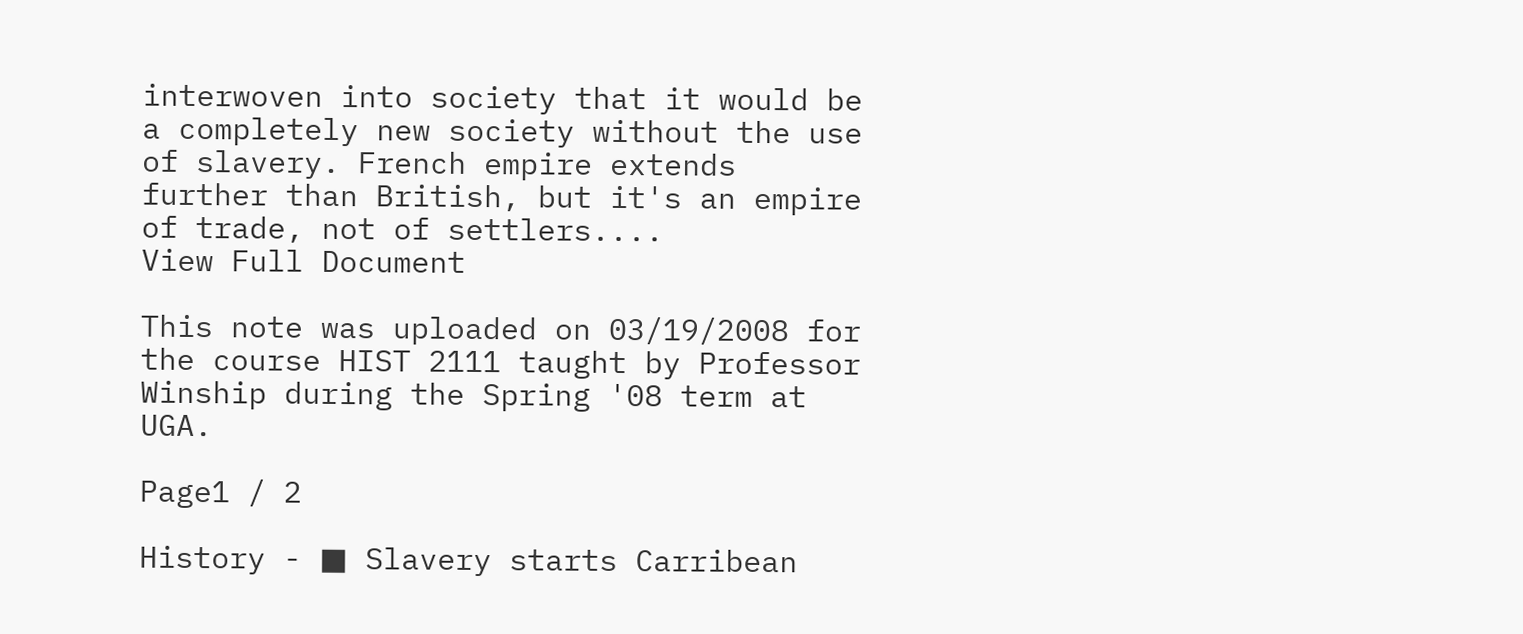interwoven into society that it would be a completely new society without the use of slavery. French empire extends further than British, but it's an empire of trade, not of settlers....
View Full Document

This note was uploaded on 03/19/2008 for the course HIST 2111 taught by Professor Winship during the Spring '08 term at UGA.

Page1 / 2

History - ■ Slavery starts Carribean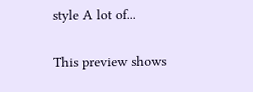style A lot of...

This preview shows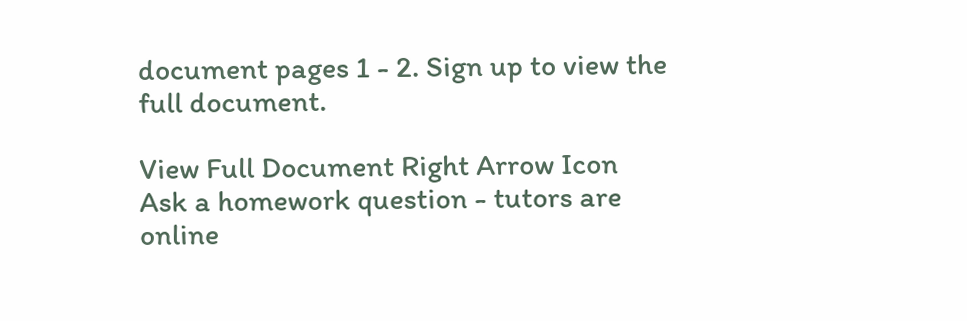document pages 1 - 2. Sign up to view the full document.

View Full Document Right Arrow Icon
Ask a homework question - tutors are online